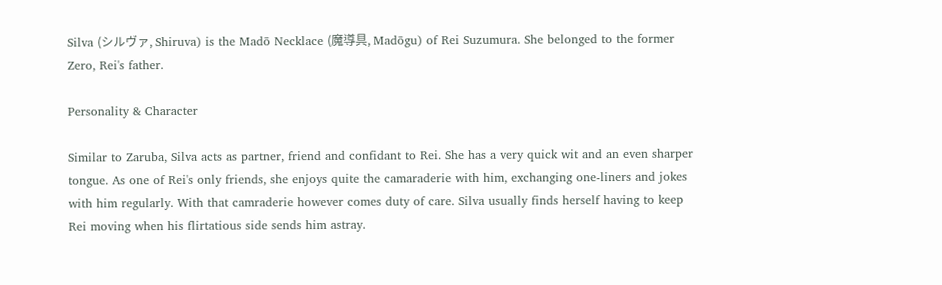Silva (シルヴァ, Shiruva) is the Madō Necklace (魔導具, Madōgu) of Rei Suzumura. She belonged to the former Zero, Rei's father.

Personality & Character

Similar to Zaruba, Silva acts as partner, friend and confidant to Rei. She has a very quick wit and an even sharper tongue. As one of Rei's only friends, she enjoys quite the camaraderie with him, exchanging one-liners and jokes with him regularly. With that camraderie however comes duty of care. Silva usually finds herself having to keep Rei moving when his flirtatious side sends him astray.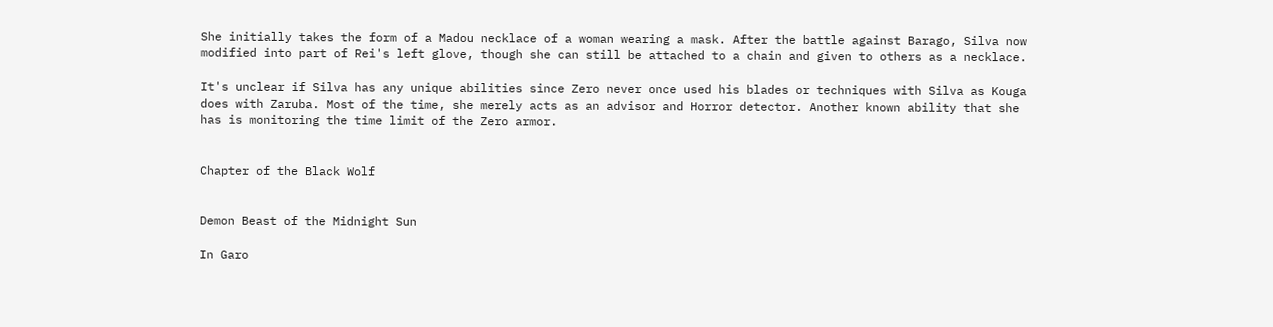She initially takes the form of a Madou necklace of a woman wearing a mask. After the battle against Barago, Silva now modified into part of Rei's left glove, though she can still be attached to a chain and given to others as a necklace.

It's unclear if Silva has any unique abilities since Zero never once used his blades or techniques with Silva as Kouga does with Zaruba. Most of the time, she merely acts as an advisor and Horror detector. Another known ability that she has is monitoring the time limit of the Zero armor.


Chapter of the Black Wolf


Demon Beast of the Midnight Sun

In Garo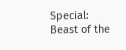Special: Beast of the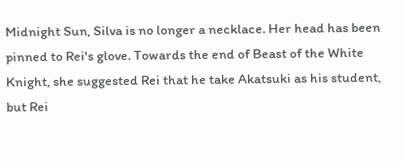Midnight Sun, Silva is no longer a necklace. Her head has been pinned to Rei's glove. Towards the end of Beast of the White Knight, she suggested Rei that he take Akatsuki as his student, but Rei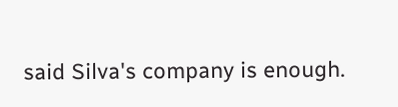said Silva's company is enough.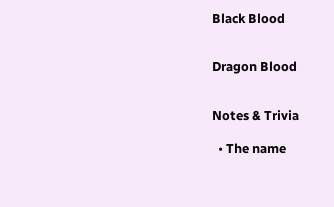Black Blood


Dragon Blood


Notes & Trivia

  • The name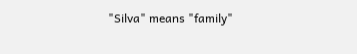"Silva" means "family"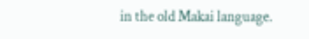in the old Makai language.